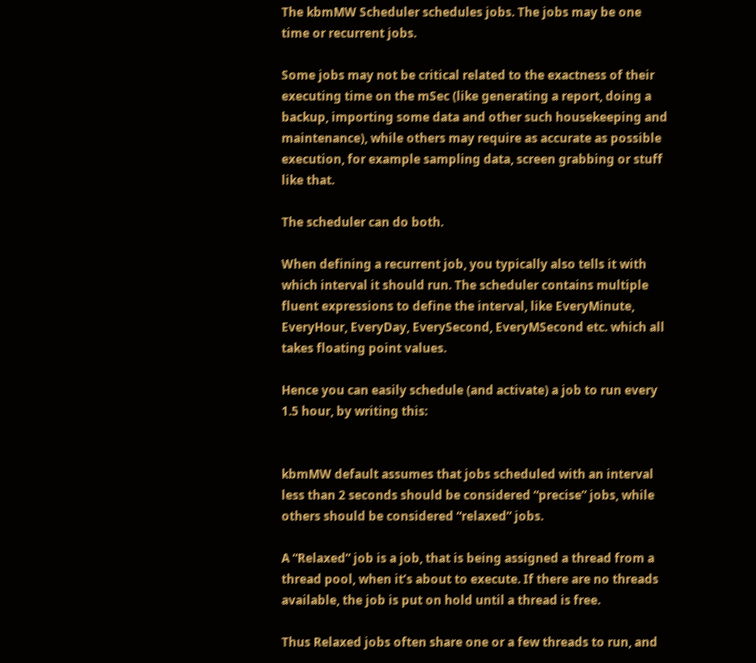The kbmMW Scheduler schedules jobs. The jobs may be one time or recurrent jobs.

Some jobs may not be critical related to the exactness of their executing time on the mSec (like generating a report, doing a backup, importing some data and other such housekeeping and maintenance), while others may require as accurate as possible execution, for example sampling data, screen grabbing or stuff like that.

The scheduler can do both.

When defining a recurrent job, you typically also tells it with which interval it should run. The scheduler contains multiple fluent expressions to define the interval, like EveryMinute, EveryHour, EveryDay, EverySecond, EveryMSecond etc. which all takes floating point values.

Hence you can easily schedule (and activate) a job to run every 1.5 hour, by writing this:


kbmMW default assumes that jobs scheduled with an interval less than 2 seconds should be considered “precise” jobs, while others should be considered “relaxed” jobs.

A “Relaxed” job is a job, that is being assigned a thread from a thread pool, when it’s about to execute. If there are no threads available, the job is put on hold until a thread is free.

Thus Relaxed jobs often share one or a few threads to run, and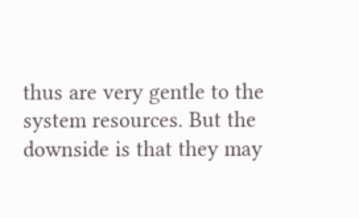thus are very gentle to the system resources. But the downside is that they may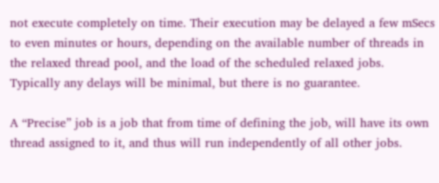not execute completely on time. Their execution may be delayed a few mSecs to even minutes or hours, depending on the available number of threads in the relaxed thread pool, and the load of the scheduled relaxed jobs. Typically any delays will be minimal, but there is no guarantee.

A “Precise” job is a job that from time of defining the job, will have its own thread assigned to it, and thus will run independently of all other jobs.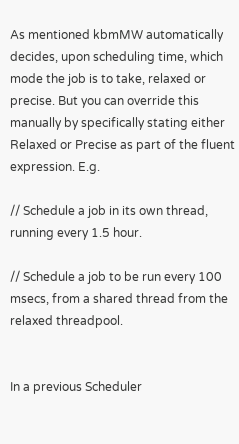As mentioned kbmMW automatically decides, upon scheduling time, which mode the job is to take, relaxed or precise. But you can override this manually by specifically stating either Relaxed or Precise as part of the fluent expression. E.g.

// Schedule a job in its own thread, running every 1.5 hour.

// Schedule a job to be run every 100 msecs, from a shared thread from the relaxed threadpool.


In a previous Scheduler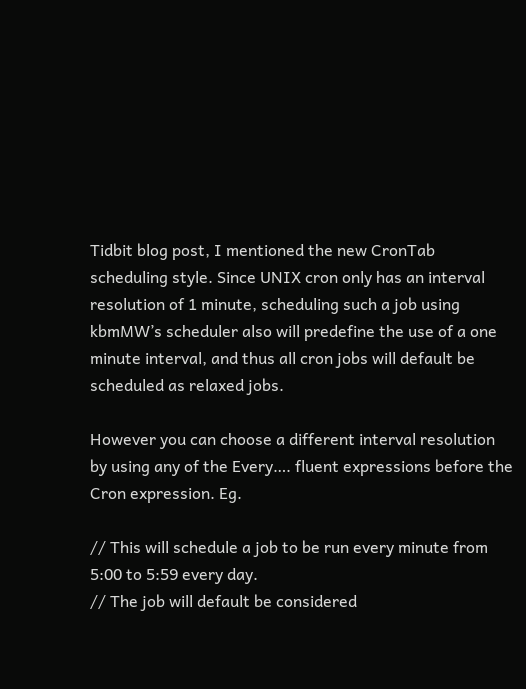Tidbit blog post, I mentioned the new CronTab scheduling style. Since UNIX cron only has an interval resolution of 1 minute, scheduling such a job using kbmMW’s scheduler also will predefine the use of a one minute interval, and thus all cron jobs will default be scheduled as relaxed jobs.

However you can choose a different interval resolution by using any of the Every…. fluent expressions before the Cron expression. Eg.

// This will schedule a job to be run every minute from 5:00 to 5:59 every day.
// The job will default be considered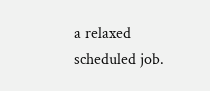a relaxed scheduled job.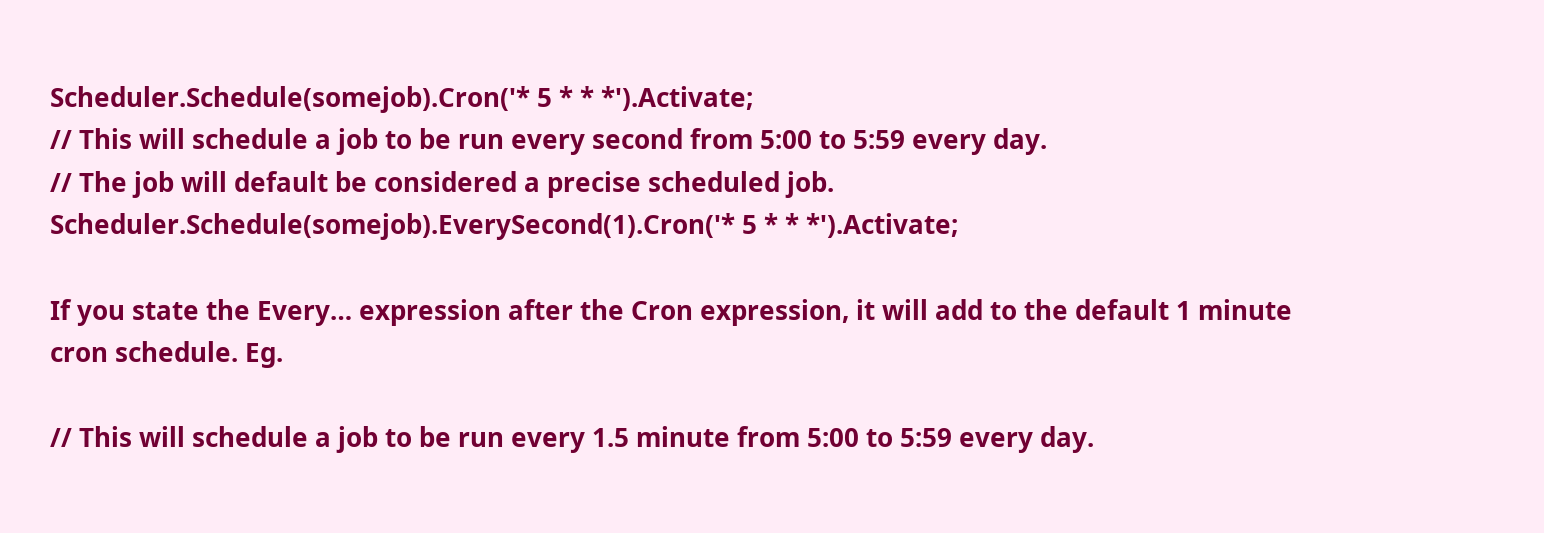Scheduler.Schedule(somejob).Cron('* 5 * * *').Activate;
// This will schedule a job to be run every second from 5:00 to 5:59 every day.
// The job will default be considered a precise scheduled job.
Scheduler.Schedule(somejob).EverySecond(1).Cron('* 5 * * *').Activate;

If you state the Every… expression after the Cron expression, it will add to the default 1 minute cron schedule. Eg.

// This will schedule a job to be run every 1.5 minute from 5:00 to 5:59 every day.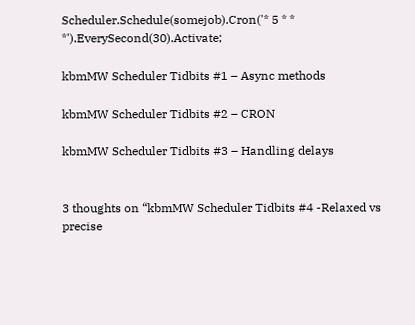Scheduler.Schedule(somejob).Cron('* 5 * * *').EverySecond(30).Activate;

kbmMW Scheduler Tidbits #1 – Async methods

kbmMW Scheduler Tidbits #2 – CRON

kbmMW Scheduler Tidbits #3 – Handling delays


3 thoughts on “kbmMW Scheduler Tidbits #4 -Relaxed vs precise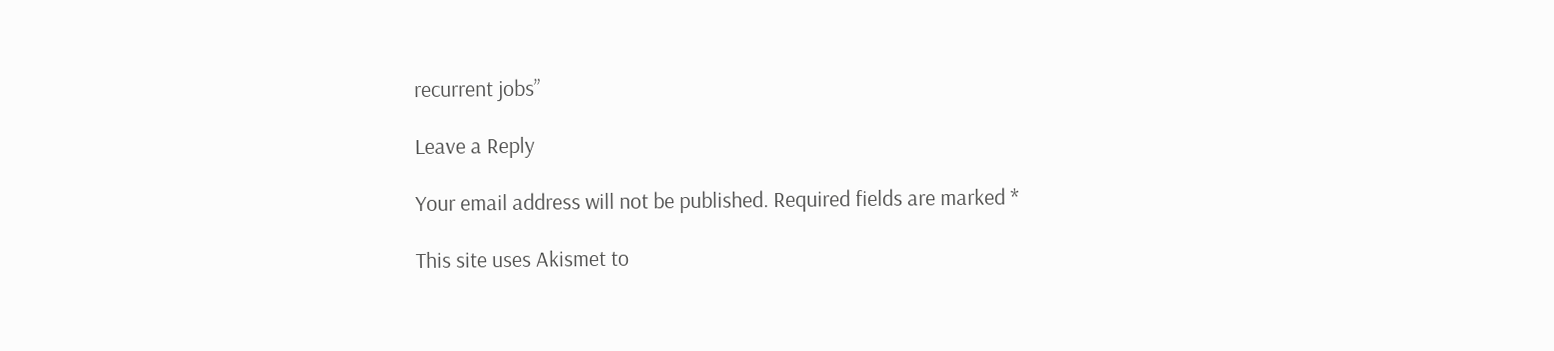recurrent jobs”

Leave a Reply

Your email address will not be published. Required fields are marked *

This site uses Akismet to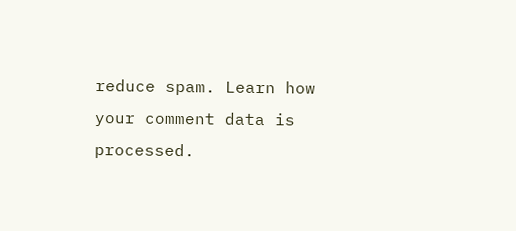reduce spam. Learn how your comment data is processed.